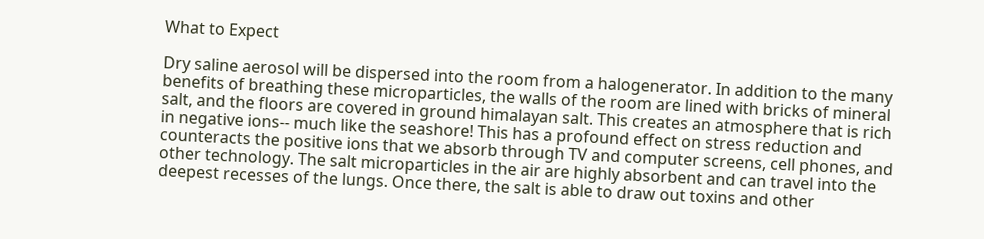What to Expect

Dry saline aerosol will be dispersed into the room from a halogenerator. In addition to the many benefits of breathing these microparticles, the walls of the room are lined with bricks of mineral salt, and the floors are covered in ground himalayan salt. This creates an atmosphere that is rich in negative ions-- much like the seashore! This has a profound effect on stress reduction and counteracts the positive ions that we absorb through TV and computer screens, cell phones, and other technology. The salt microparticles in the air are highly absorbent and can travel into the deepest recesses of the lungs. Once there, the salt is able to draw out toxins and other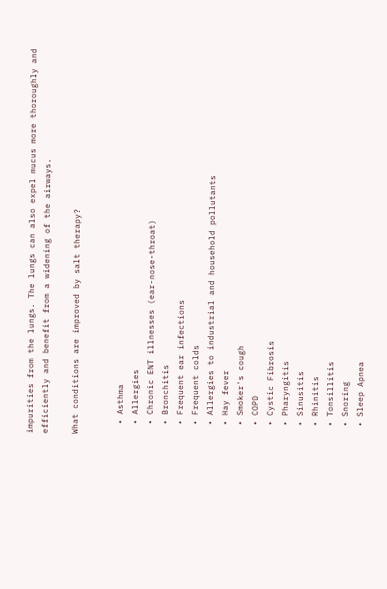impurities from the lungs. The lungs can also expel mucus more thoroughly and efficiently and benefit from a widening of the airways.

What conditions are improved by salt therapy?


  • Asthma
  • Allergies
  • Chronic ENT illnesses (ear-nose-throat)
  • Bronchitis
  • Frequent ear infections
  • Frequent colds
  • Allergies to industrial and household pollutants
  • Hay fever
  • Smoker's cough
  • COPD
  • Cystic Fibrosis
  • Pharyngitis
  • Sinusitis
  • Rhinitis
  • Tonsillitis
  • Snoring
  • Sleep Apnea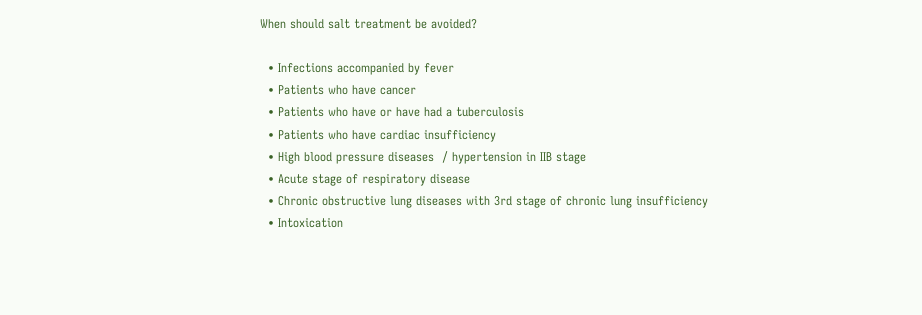When should salt treatment be avoided?

  • Infections accompanied by fever
  • Patients who have cancer
  • Patients who have or have had a tuberculosis
  • Patients who have cardiac insufficiency
  • High blood pressure diseases  / hypertension in IIB stage
  • Acute stage of respiratory disease
  • Chronic obstructive lung diseases with 3rd stage of chronic lung insufficiency
  • Intoxication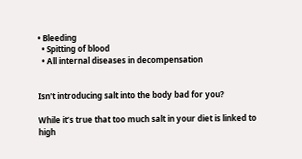• Bleeding
  • Spitting of blood
  • All internal diseases in decompensation


Isn't introducing salt into the body bad for you?

While it’s true that too much salt in your diet is linked to high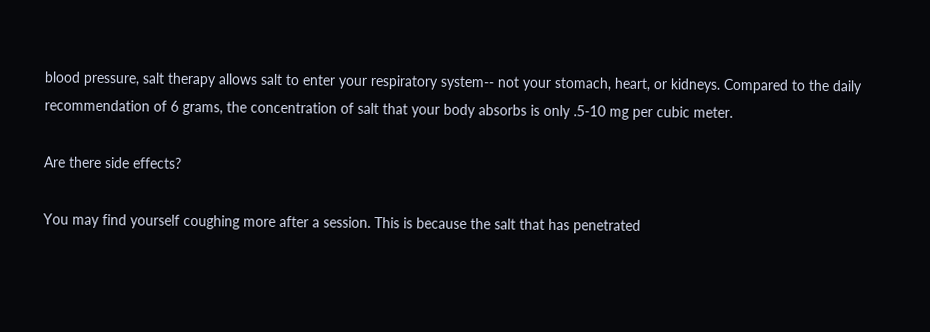blood pressure, salt therapy allows salt to enter your respiratory system-- not your stomach, heart, or kidneys. Compared to the daily recommendation of 6 grams, the concentration of salt that your body absorbs is only .5-10 mg per cubic meter.

Are there side effects?

You may find yourself coughing more after a session. This is because the salt that has penetrated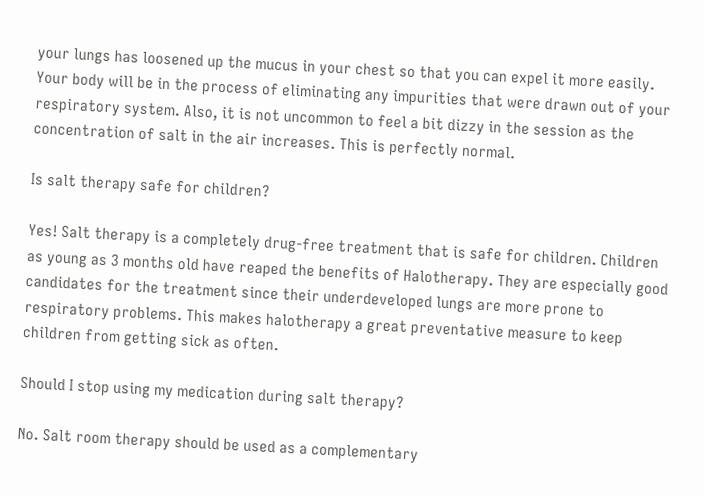your lungs has loosened up the mucus in your chest so that you can expel it more easily. Your body will be in the process of eliminating any impurities that were drawn out of your respiratory system. Also, it is not uncommon to feel a bit dizzy in the session as the concentration of salt in the air increases. This is perfectly normal.

Is salt therapy safe for children?

Yes! Salt therapy is a completely drug-free treatment that is safe for children. Children as young as 3 months old have reaped the benefits of Halotherapy. They are especially good candidates for the treatment since their underdeveloped lungs are more prone to respiratory problems. This makes halotherapy a great preventative measure to keep children from getting sick as often.

Should I stop using my medication during salt therapy?

No. Salt room therapy should be used as a complementary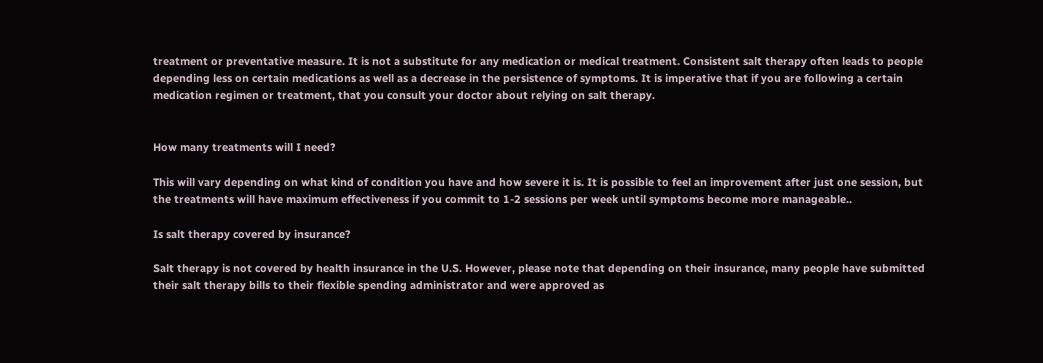treatment or preventative measure. It is not a substitute for any medication or medical treatment. Consistent salt therapy often leads to people depending less on certain medications as well as a decrease in the persistence of symptoms. It is imperative that if you are following a certain medication regimen or treatment, that you consult your doctor about relying on salt therapy.


How many treatments will I need?

This will vary depending on what kind of condition you have and how severe it is. It is possible to feel an improvement after just one session, but the treatments will have maximum effectiveness if you commit to 1-2 sessions per week until symptoms become more manageable..

Is salt therapy covered by insurance?

Salt therapy is not covered by health insurance in the U.S. However, please note that depending on their insurance, many people have submitted their salt therapy bills to their flexible spending administrator and were approved as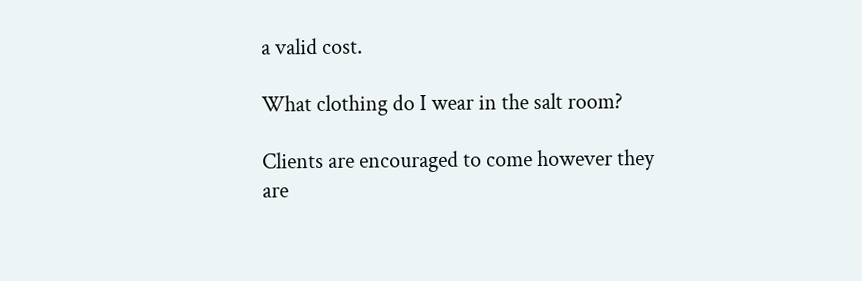a valid cost.

What clothing do I wear in the salt room?

Clients are encouraged to come however they are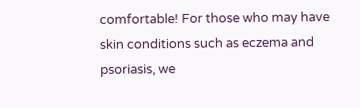comfortable! For those who may have skin conditions such as eczema and psoriasis, we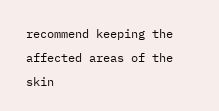recommend keeping the affected areas of the skin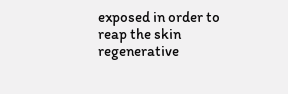exposed in order to reap the skin regenerative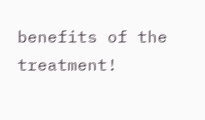benefits of the treatment!